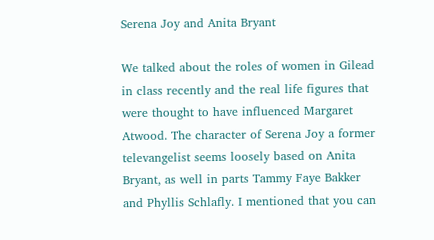Serena Joy and Anita Bryant

We talked about the roles of women in Gilead in class recently and the real life figures that were thought to have influenced Margaret Atwood. The character of Serena Joy a former televangelist seems loosely based on Anita Bryant, as well in parts Tammy Faye Bakker and Phyllis Schlafly. I mentioned that you can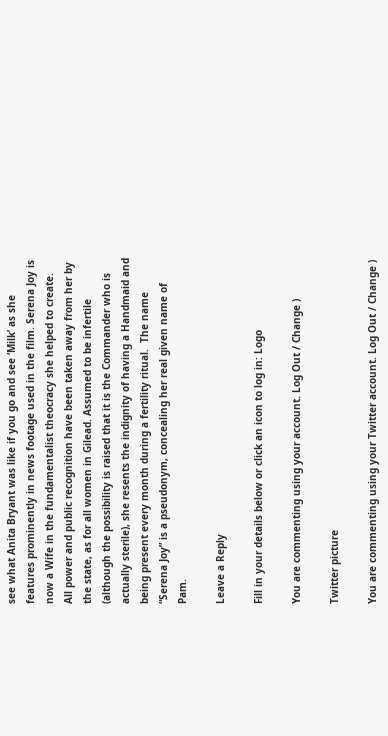see what Anita Bryant was like if you go and see ‘Milk’ as she features prominently in news footage used in the film. Serena Joy is now a Wife in the fundamentalist theocracy she helped to create. All power and public recognition have been taken away from her by the state, as for all women in Gilead. Assumed to be infertile (although the possibility is raised that it is the Commander who is actually sterile), she resents the indignity of having a Handmaid and being present every month during a fertility ritual.  The name “Serena Joy” is a pseudonym, concealing her real given name of Pam.

Leave a Reply

Fill in your details below or click an icon to log in: Logo

You are commenting using your account. Log Out / Change )

Twitter picture

You are commenting using your Twitter account. Log Out / Change )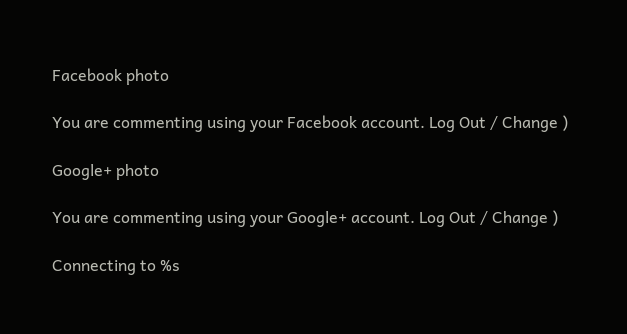Facebook photo

You are commenting using your Facebook account. Log Out / Change )

Google+ photo

You are commenting using your Google+ account. Log Out / Change )

Connecting to %s